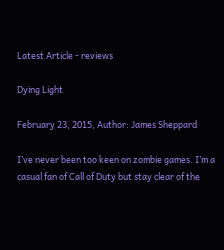Latest Article - reviews

Dying Light

February 23, 2015, Author: James Sheppard

I’ve never been too keen on zombie games. I’m a casual fan of Call of Duty but stay clear of the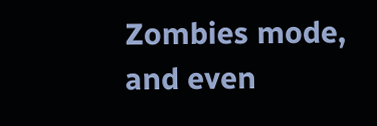Zombies mode, and even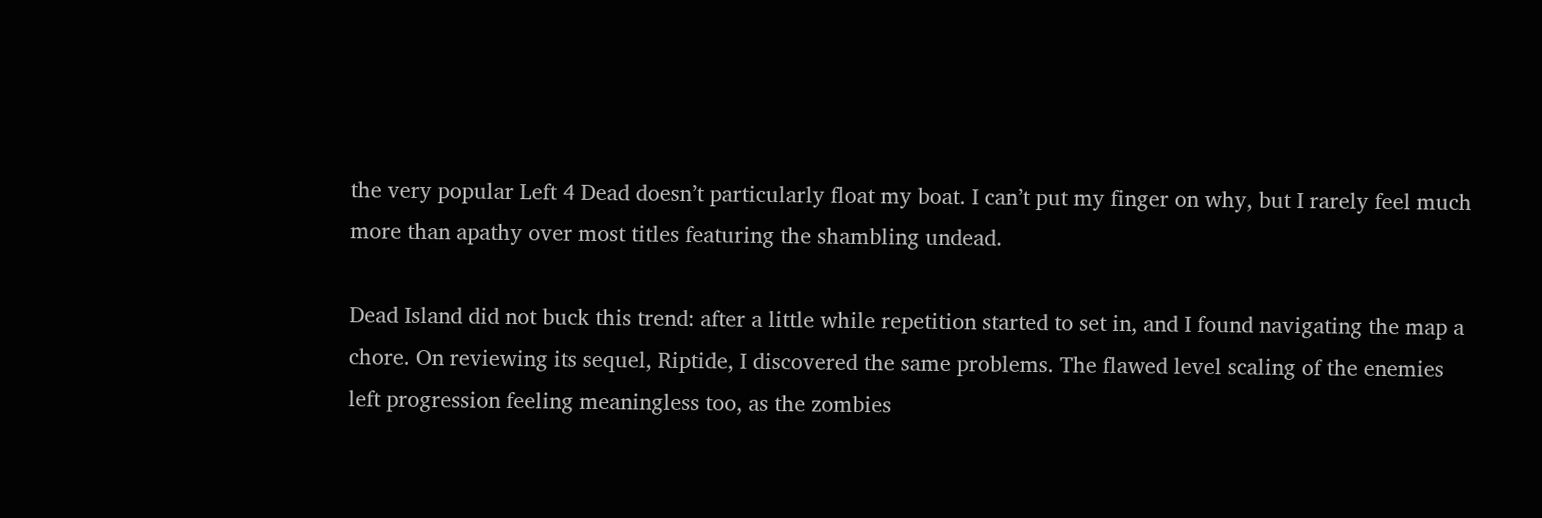the very popular Left 4 Dead doesn’t particularly float my boat. I can’t put my finger on why, but I rarely feel much more than apathy over most titles featuring the shambling undead.

Dead Island did not buck this trend: after a little while repetition started to set in, and I found navigating the map a chore. On reviewing its sequel, Riptide, I discovered the same problems. The flawed level scaling of the enemies left progression feeling meaningless too, as the zombies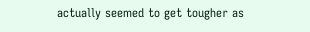actually seemed to get tougher as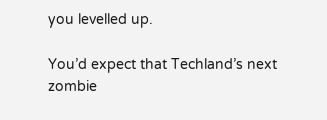you levelled up.

You’d expect that Techland’s next zombie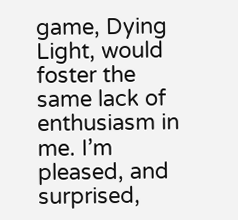game, Dying Light, would foster the same lack of enthusiasm in me. I’m pleased, and surprised,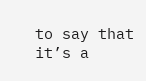to say that it’s a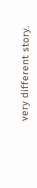very different story.